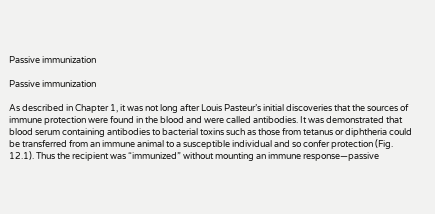Passive immunization

Passive immunization

As described in Chapter 1, it was not long after Louis Pasteur’s initial discoveries that the sources of immune protection were found in the blood and were called antibodies. It was demonstrated that blood serum containing antibodies to bacterial toxins such as those from tetanus or diphtheria could be transferred from an immune animal to a susceptible individual and so confer protection (Fig. 12.1). Thus the recipient was “immunized” without mounting an immune response—passive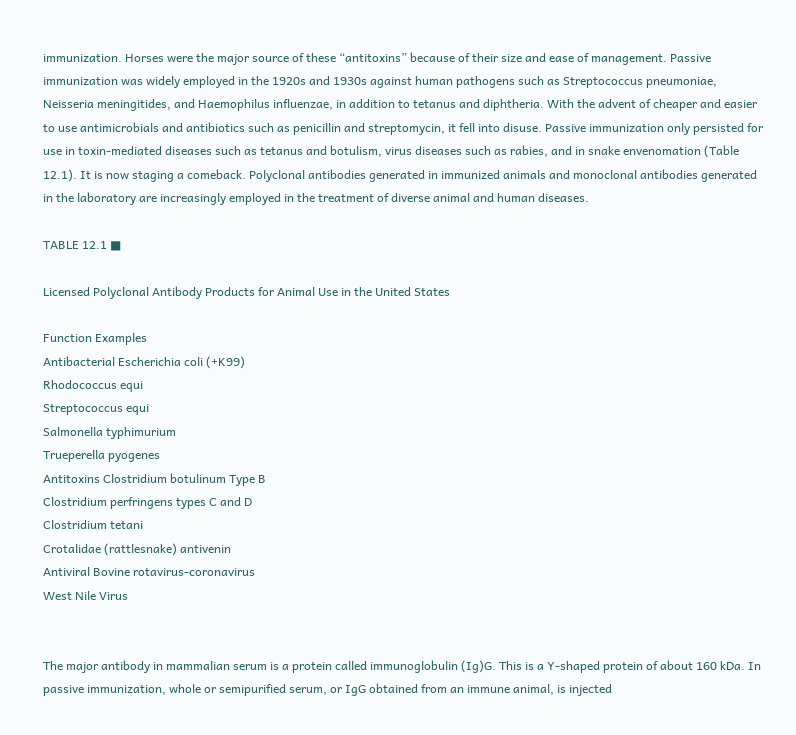immunization. Horses were the major source of these “antitoxins” because of their size and ease of management. Passive immunization was widely employed in the 1920s and 1930s against human pathogens such as Streptococcus pneumoniae, Neisseria meningitides, and Haemophilus influenzae, in addition to tetanus and diphtheria. With the advent of cheaper and easier to use antimicrobials and antibiotics such as penicillin and streptomycin, it fell into disuse. Passive immunization only persisted for use in toxin-mediated diseases such as tetanus and botulism, virus diseases such as rabies, and in snake envenomation (Table 12.1). It is now staging a comeback. Polyclonal antibodies generated in immunized animals and monoclonal antibodies generated in the laboratory are increasingly employed in the treatment of diverse animal and human diseases.

TABLE 12.1 ■

Licensed Polyclonal Antibody Products for Animal Use in the United States

Function Examples
Antibacterial Escherichia coli (+K99)
Rhodococcus equi
Streptococcus equi
Salmonella typhimurium
Trueperella pyogenes
Antitoxins Clostridium botulinum Type B
Clostridium perfringens types C and D
Clostridium tetani
Crotalidae (rattlesnake) antivenin
Antiviral Bovine rotavirus-coronavirus
West Nile Virus


The major antibody in mammalian serum is a protein called immunoglobulin (Ig)G. This is a Y-shaped protein of about 160 kDa. In passive immunization, whole or semipurified serum, or IgG obtained from an immune animal, is injected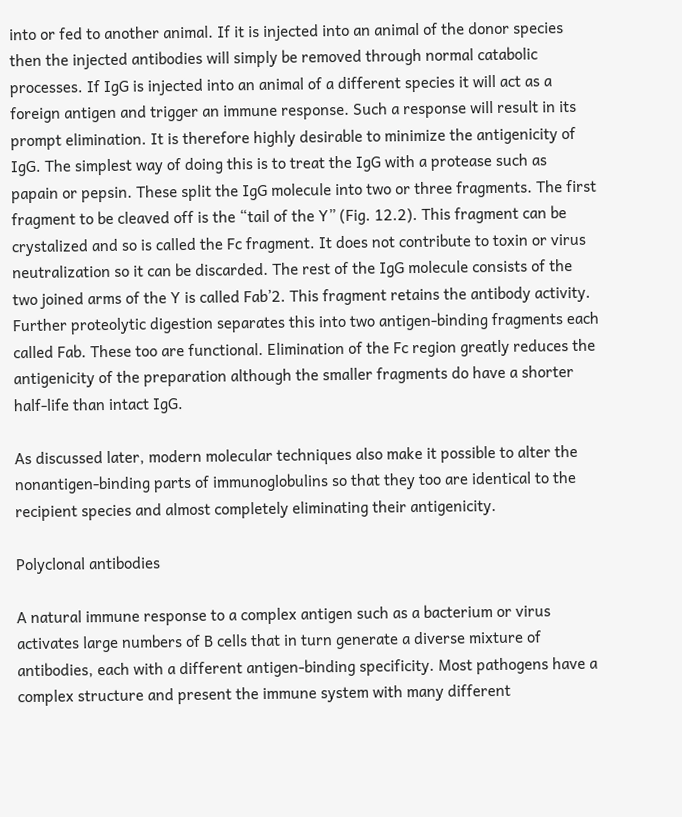into or fed to another animal. If it is injected into an animal of the donor species then the injected antibodies will simply be removed through normal catabolic processes. If IgG is injected into an animal of a different species it will act as a foreign antigen and trigger an immune response. Such a response will result in its prompt elimination. It is therefore highly desirable to minimize the antigenicity of IgG. The simplest way of doing this is to treat the IgG with a protease such as papain or pepsin. These split the IgG molecule into two or three fragments. The first fragment to be cleaved off is the “tail of the Y” (Fig. 12.2). This fragment can be crystalized and so is called the Fc fragment. It does not contribute to toxin or virus neutralization so it can be discarded. The rest of the IgG molecule consists of the two joined arms of the Y is called Fab’2. This fragment retains the antibody activity. Further proteolytic digestion separates this into two antigen-binding fragments each called Fab. These too are functional. Elimination of the Fc region greatly reduces the antigenicity of the preparation although the smaller fragments do have a shorter half-life than intact IgG.

As discussed later, modern molecular techniques also make it possible to alter the nonantigen-binding parts of immunoglobulins so that they too are identical to the recipient species and almost completely eliminating their antigenicity.

Polyclonal antibodies

A natural immune response to a complex antigen such as a bacterium or virus activates large numbers of B cells that in turn generate a diverse mixture of antibodies, each with a different antigen-binding specificity. Most pathogens have a complex structure and present the immune system with many different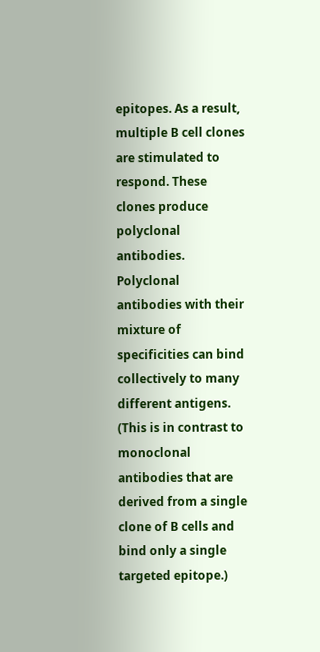epitopes. As a result, multiple B cell clones are stimulated to respond. These clones produce polyclonal antibodies. Polyclonal antibodies with their mixture of specificities can bind collectively to many different antigens. (This is in contrast to monoclonal antibodies that are derived from a single clone of B cells and bind only a single targeted epitope.)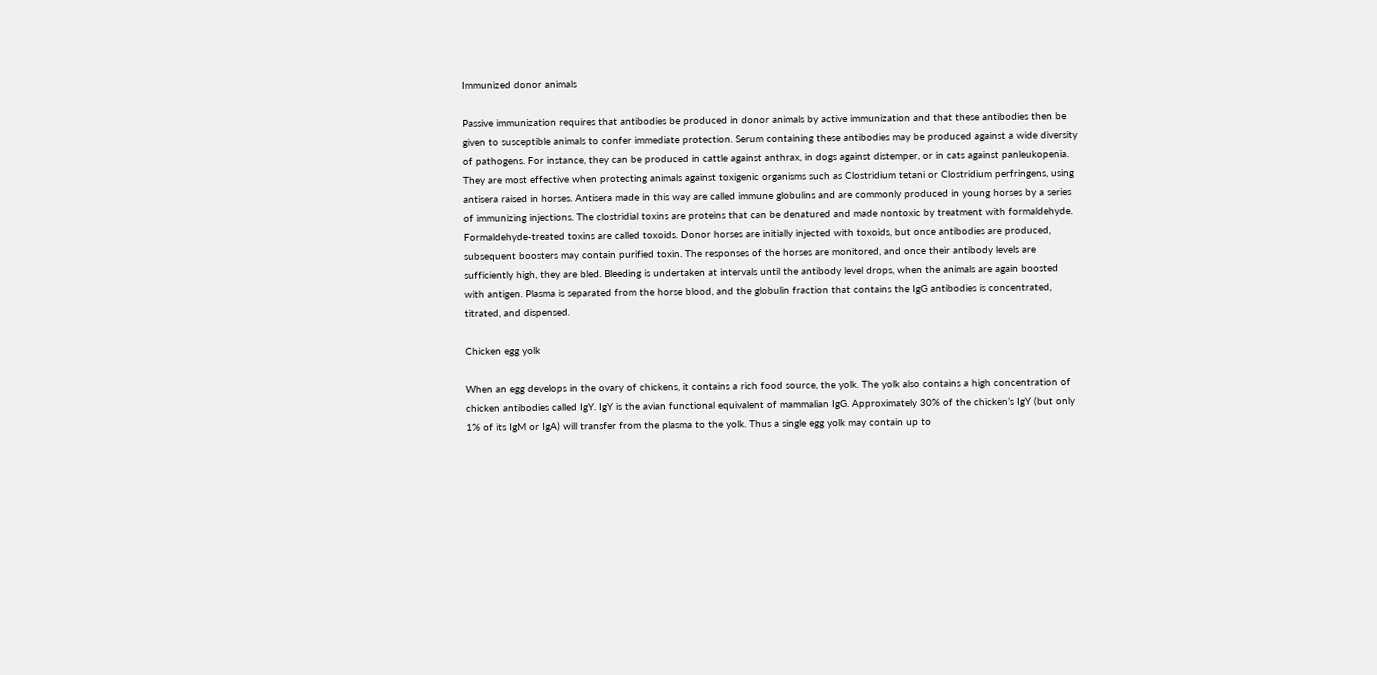Immunized donor animals

Passive immunization requires that antibodies be produced in donor animals by active immunization and that these antibodies then be given to susceptible animals to confer immediate protection. Serum containing these antibodies may be produced against a wide diversity of pathogens. For instance, they can be produced in cattle against anthrax, in dogs against distemper, or in cats against panleukopenia. They are most effective when protecting animals against toxigenic organisms such as Clostridium tetani or Clostridium perfringens, using antisera raised in horses. Antisera made in this way are called immune globulins and are commonly produced in young horses by a series of immunizing injections. The clostridial toxins are proteins that can be denatured and made nontoxic by treatment with formaldehyde. Formaldehyde-treated toxins are called toxoids. Donor horses are initially injected with toxoids, but once antibodies are produced, subsequent boosters may contain purified toxin. The responses of the horses are monitored, and once their antibody levels are sufficiently high, they are bled. Bleeding is undertaken at intervals until the antibody level drops, when the animals are again boosted with antigen. Plasma is separated from the horse blood, and the globulin fraction that contains the IgG antibodies is concentrated, titrated, and dispensed.

Chicken egg yolk

When an egg develops in the ovary of chickens, it contains a rich food source, the yolk. The yolk also contains a high concentration of chicken antibodies called IgY. IgY is the avian functional equivalent of mammalian IgG. Approximately 30% of the chicken’s IgY (but only 1% of its IgM or IgA) will transfer from the plasma to the yolk. Thus a single egg yolk may contain up to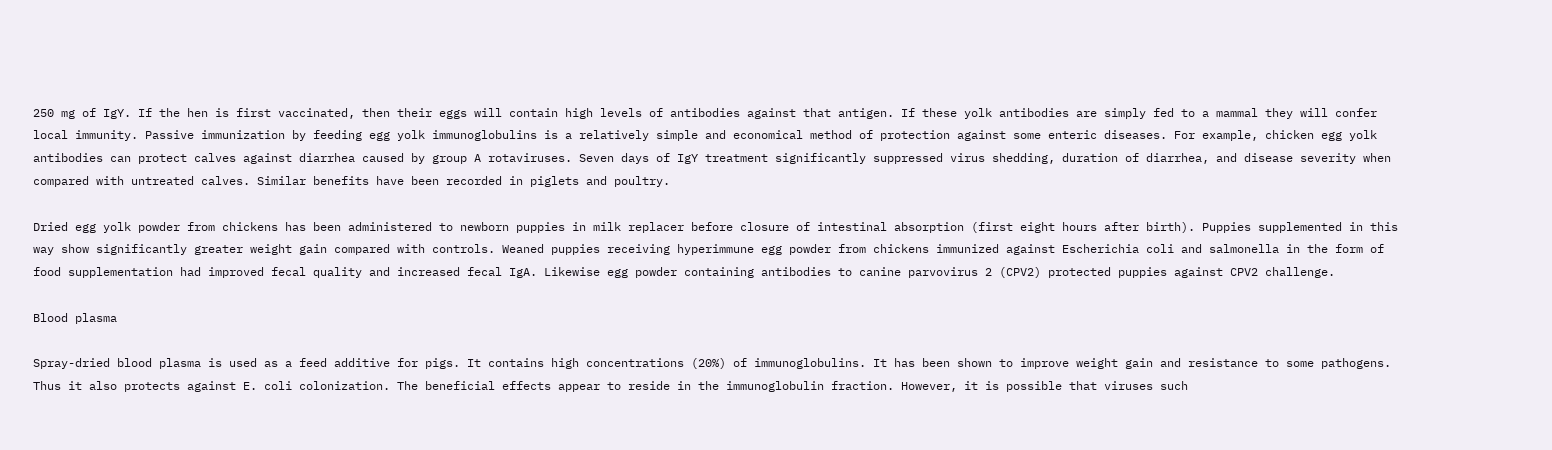250 mg of IgY. If the hen is first vaccinated, then their eggs will contain high levels of antibodies against that antigen. If these yolk antibodies are simply fed to a mammal they will confer local immunity. Passive immunization by feeding egg yolk immunoglobulins is a relatively simple and economical method of protection against some enteric diseases. For example, chicken egg yolk antibodies can protect calves against diarrhea caused by group A rotaviruses. Seven days of IgY treatment significantly suppressed virus shedding, duration of diarrhea, and disease severity when compared with untreated calves. Similar benefits have been recorded in piglets and poultry.

Dried egg yolk powder from chickens has been administered to newborn puppies in milk replacer before closure of intestinal absorption (first eight hours after birth). Puppies supplemented in this way show significantly greater weight gain compared with controls. Weaned puppies receiving hyperimmune egg powder from chickens immunized against Escherichia coli and salmonella in the form of food supplementation had improved fecal quality and increased fecal IgA. Likewise egg powder containing antibodies to canine parvovirus 2 (CPV2) protected puppies against CPV2 challenge.

Blood plasma

Spray-dried blood plasma is used as a feed additive for pigs. It contains high concentrations (20%) of immunoglobulins. It has been shown to improve weight gain and resistance to some pathogens. Thus it also protects against E. coli colonization. The beneficial effects appear to reside in the immunoglobulin fraction. However, it is possible that viruses such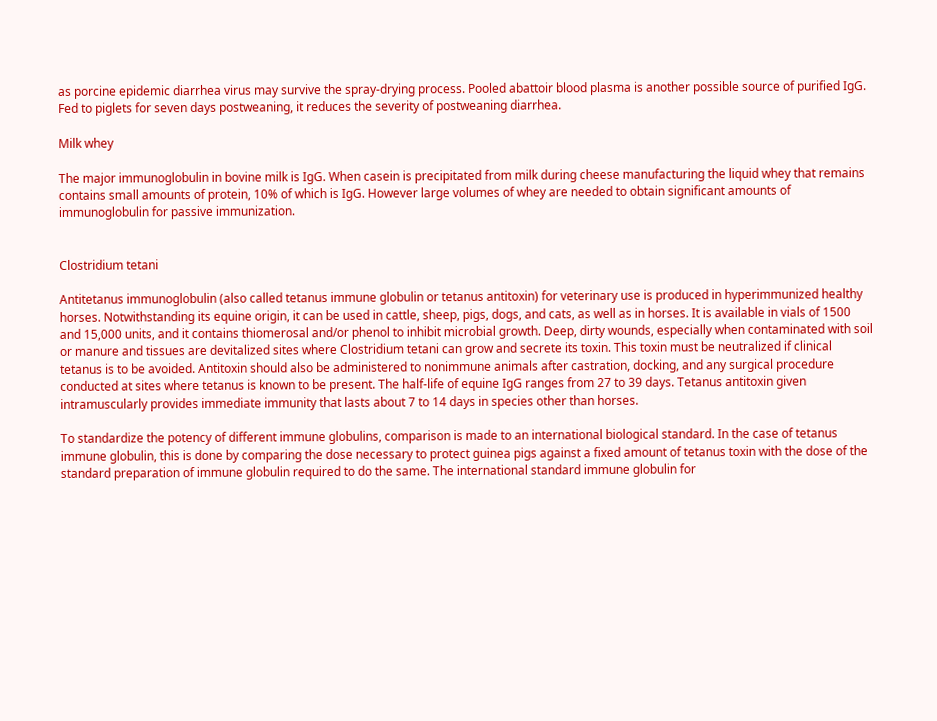as porcine epidemic diarrhea virus may survive the spray-drying process. Pooled abattoir blood plasma is another possible source of purified IgG. Fed to piglets for seven days postweaning, it reduces the severity of postweaning diarrhea.

Milk whey

The major immunoglobulin in bovine milk is IgG. When casein is precipitated from milk during cheese manufacturing the liquid whey that remains contains small amounts of protein, 10% of which is IgG. However large volumes of whey are needed to obtain significant amounts of immunoglobulin for passive immunization.


Clostridium tetani

Antitetanus immunoglobulin (also called tetanus immune globulin or tetanus antitoxin) for veterinary use is produced in hyperimmunized healthy horses. Notwithstanding its equine origin, it can be used in cattle, sheep, pigs, dogs, and cats, as well as in horses. It is available in vials of 1500 and 15,000 units, and it contains thiomerosal and/or phenol to inhibit microbial growth. Deep, dirty wounds, especially when contaminated with soil or manure and tissues are devitalized sites where Clostridium tetani can grow and secrete its toxin. This toxin must be neutralized if clinical tetanus is to be avoided. Antitoxin should also be administered to nonimmune animals after castration, docking, and any surgical procedure conducted at sites where tetanus is known to be present. The half-life of equine IgG ranges from 27 to 39 days. Tetanus antitoxin given intramuscularly provides immediate immunity that lasts about 7 to 14 days in species other than horses.

To standardize the potency of different immune globulins, comparison is made to an international biological standard. In the case of tetanus immune globulin, this is done by comparing the dose necessary to protect guinea pigs against a fixed amount of tetanus toxin with the dose of the standard preparation of immune globulin required to do the same. The international standard immune globulin for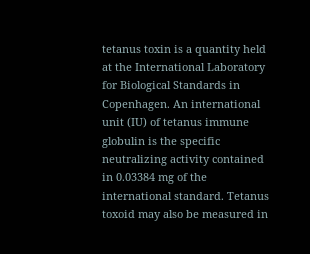tetanus toxin is a quantity held at the International Laboratory for Biological Standards in Copenhagen. An international unit (IU) of tetanus immune globulin is the specific neutralizing activity contained in 0.03384 mg of the international standard. Tetanus toxoid may also be measured in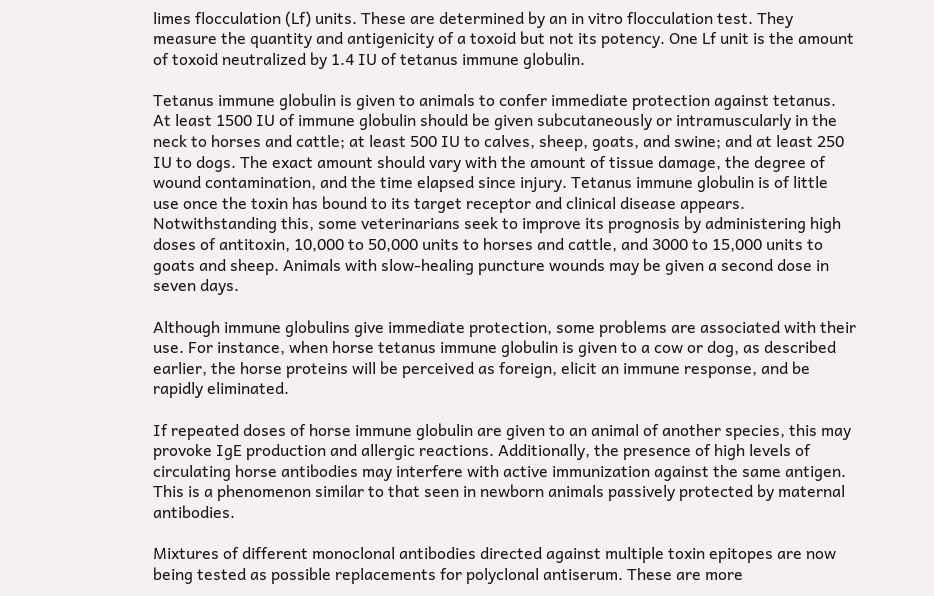limes flocculation (Lf) units. These are determined by an in vitro flocculation test. They measure the quantity and antigenicity of a toxoid but not its potency. One Lf unit is the amount of toxoid neutralized by 1.4 IU of tetanus immune globulin.

Tetanus immune globulin is given to animals to confer immediate protection against tetanus. At least 1500 IU of immune globulin should be given subcutaneously or intramuscularly in the neck to horses and cattle; at least 500 IU to calves, sheep, goats, and swine; and at least 250 IU to dogs. The exact amount should vary with the amount of tissue damage, the degree of wound contamination, and the time elapsed since injury. Tetanus immune globulin is of little use once the toxin has bound to its target receptor and clinical disease appears. Notwithstanding this, some veterinarians seek to improve its prognosis by administering high doses of antitoxin, 10,000 to 50,000 units to horses and cattle, and 3000 to 15,000 units to goats and sheep. Animals with slow-healing puncture wounds may be given a second dose in seven days.

Although immune globulins give immediate protection, some problems are associated with their use. For instance, when horse tetanus immune globulin is given to a cow or dog, as described earlier, the horse proteins will be perceived as foreign, elicit an immune response, and be rapidly eliminated.

If repeated doses of horse immune globulin are given to an animal of another species, this may provoke IgE production and allergic reactions. Additionally, the presence of high levels of circulating horse antibodies may interfere with active immunization against the same antigen. This is a phenomenon similar to that seen in newborn animals passively protected by maternal antibodies.

Mixtures of different monoclonal antibodies directed against multiple toxin epitopes are now being tested as possible replacements for polyclonal antiserum. These are more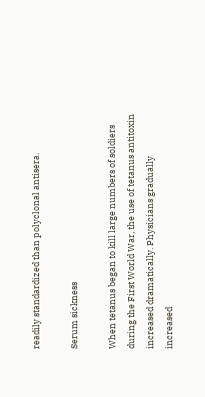readily standardized than polyclonal antisera.

Serum sickness

When tetanus began to kill large numbers of soldiers during the First World War, the use of tetanus antitoxin increased dramatically. Physicians gradually increased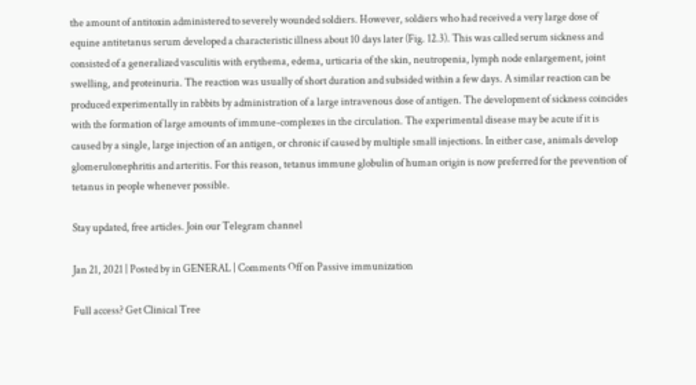the amount of antitoxin administered to severely wounded soldiers. However, soldiers who had received a very large dose of equine antitetanus serum developed a characteristic illness about 10 days later (Fig. 12.3). This was called serum sickness and consisted of a generalized vasculitis with erythema, edema, urticaria of the skin, neutropenia, lymph node enlargement, joint swelling, and proteinuria. The reaction was usually of short duration and subsided within a few days. A similar reaction can be produced experimentally in rabbits by administration of a large intravenous dose of antigen. The development of sickness coincides with the formation of large amounts of immune-complexes in the circulation. The experimental disease may be acute if it is caused by a single, large injection of an antigen, or chronic if caused by multiple small injections. In either case, animals develop glomerulonephritis and arteritis. For this reason, tetanus immune globulin of human origin is now preferred for the prevention of tetanus in people whenever possible.

Stay updated, free articles. Join our Telegram channel

Jan 21, 2021 | Posted by in GENERAL | Comments Off on Passive immunization

Full access? Get Clinical Tree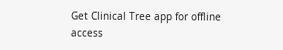Get Clinical Tree app for offline access